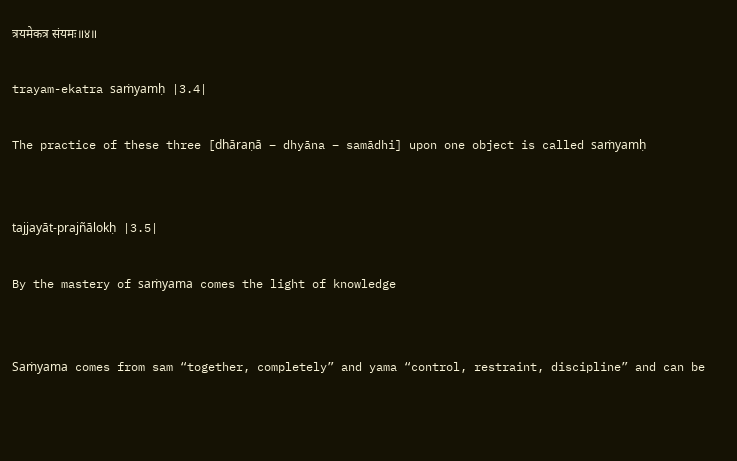त्रयमेकत्र संयमः॥४॥

trayam-ekatra saṁyamḥ |3.4|

The practice of these three [dhāraṇā – dhyāna – samādhi] upon one object is called saṁyamḥ


tajjayāt-prajñālokḥ |3.5|

By the mastery of saṁyama comes the light of knowledge


Saṁyama comes from sam “together, completely” and yama “control, restraint, discipline” and can be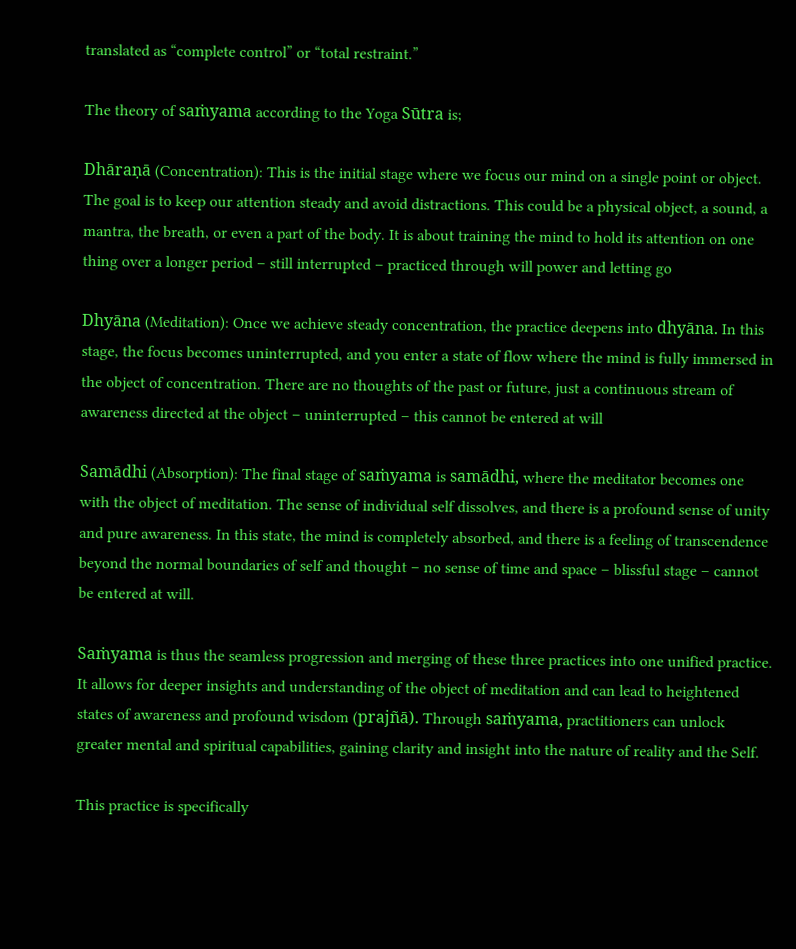translated as “complete control” or “total restraint.”

The theory of saṁyama according to the Yoga Sūtra is;

Dhāraṇā (Concentration): This is the initial stage where we focus our mind on a single point or object. The goal is to keep our attention steady and avoid distractions. This could be a physical object, a sound, a mantra, the breath, or even a part of the body. It is about training the mind to hold its attention on one thing over a longer period – still interrupted – practiced through will power and letting go

Dhyāna (Meditation): Once we achieve steady concentration, the practice deepens into dhyāna. In this stage, the focus becomes uninterrupted, and you enter a state of flow where the mind is fully immersed in the object of concentration. There are no thoughts of the past or future, just a continuous stream of awareness directed at the object – uninterrupted – this cannot be entered at will

Samādhi (Absorption): The final stage of saṁyama is samādhi, where the meditator becomes one with the object of meditation. The sense of individual self dissolves, and there is a profound sense of unity and pure awareness. In this state, the mind is completely absorbed, and there is a feeling of transcendence beyond the normal boundaries of self and thought – no sense of time and space – blissful stage – cannot be entered at will.

Saṁyama is thus the seamless progression and merging of these three practices into one unified practice. It allows for deeper insights and understanding of the object of meditation and can lead to heightened states of awareness and profound wisdom (prajñā). Through saṁyama, practitioners can unlock greater mental and spiritual capabilities, gaining clarity and insight into the nature of reality and the Self.

This practice is specifically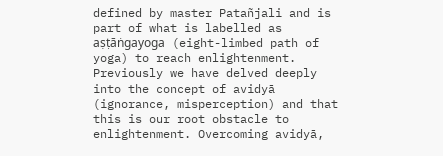defined by master Patañjali and is part of what is labelled as aṣṭāṅgayoga (eight-limbed path of yoga) to reach enlightenment. Previously we have delved deeply into the concept of avidyā (ignorance, misperception) and that this is our root obstacle to enlightenment. Overcoming avidyā,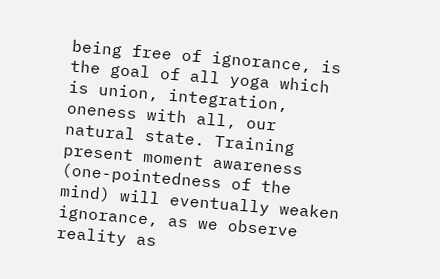being free of ignorance, is the goal of all yoga which is union, integration, oneness with all, our natural state. Training present moment awareness (one-pointedness of the mind) will eventually weaken ignorance, as we observe reality as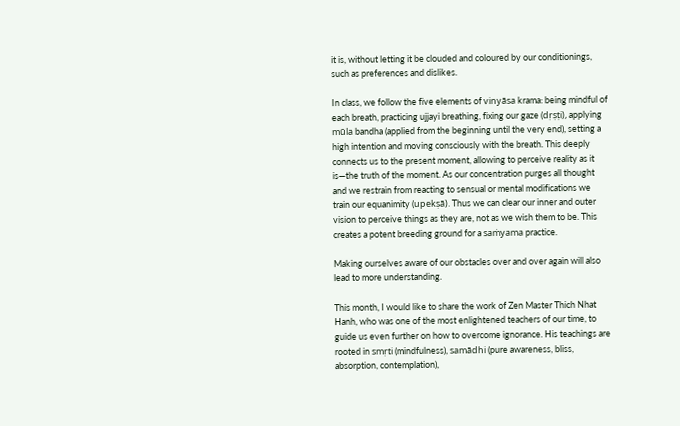it is, without letting it be clouded and coloured by our conditionings, such as preferences and dislikes.

In class, we follow the five elements of vinyāsa krama: being mindful of each breath, practicing ujjayi breathing, fixing our gaze (dṛṣṭi), applying mūla bandha (applied from the beginning until the very end), setting a high intention and moving consciously with the breath. This deeply connects us to the present moment, allowing to perceive reality as it is—the truth of the moment. As our concentration purges all thought and we restrain from reacting to sensual or mental modifications we train our equanimity (upekṣā). Thus we can clear our inner and outer vision to perceive things as they are, not as we wish them to be. This creates a potent breeding ground for a saṁyama practice.

Making ourselves aware of our obstacles over and over again will also lead to more understanding.

This month, I would like to share the work of Zen Master Thich Nhat Hanh, who was one of the most enlightened teachers of our time, to guide us even further on how to overcome ignorance. His teachings are rooted in smṛti (mindfulness), samādhi (pure awareness, bliss, absorption, contemplation),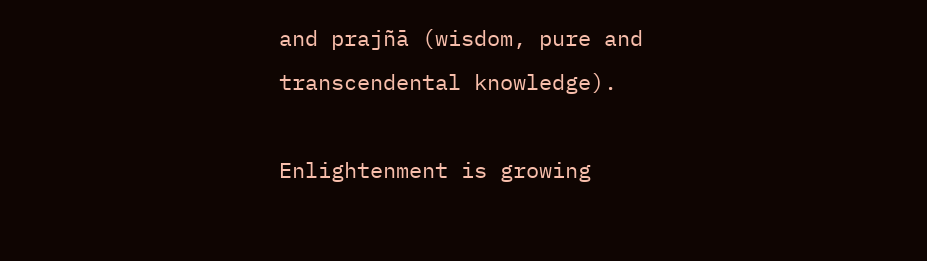and prajñā (wisdom, pure and transcendental knowledge).

Enlightenment is growing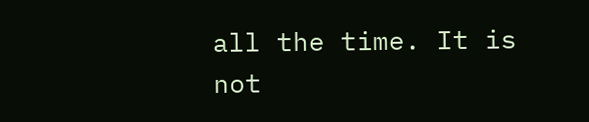all the time. It is not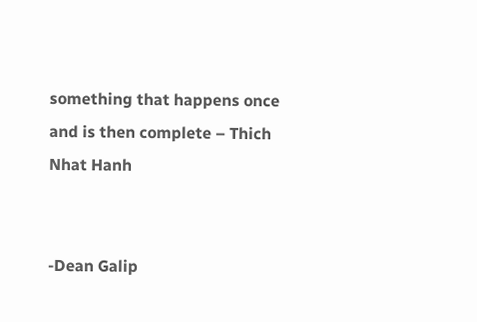something that happens once and is then complete – Thich Nhat Hanh


-Dean Galip